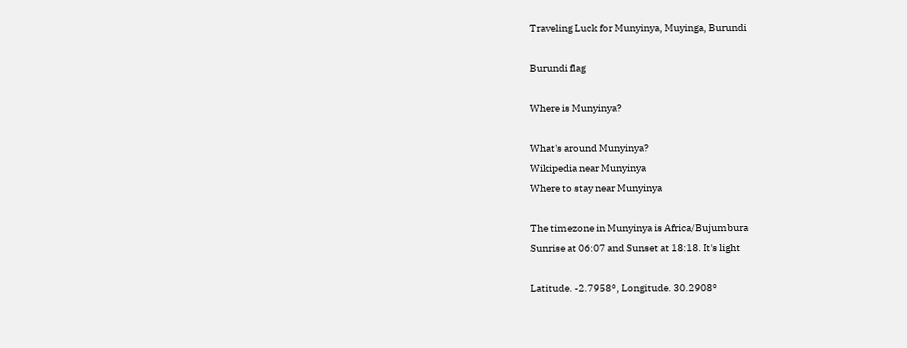Traveling Luck for Munyinya, Muyinga, Burundi

Burundi flag

Where is Munyinya?

What's around Munyinya?
Wikipedia near Munyinya
Where to stay near Munyinya

The timezone in Munyinya is Africa/Bujumbura
Sunrise at 06:07 and Sunset at 18:18. It's light

Latitude. -2.7958°, Longitude. 30.2908°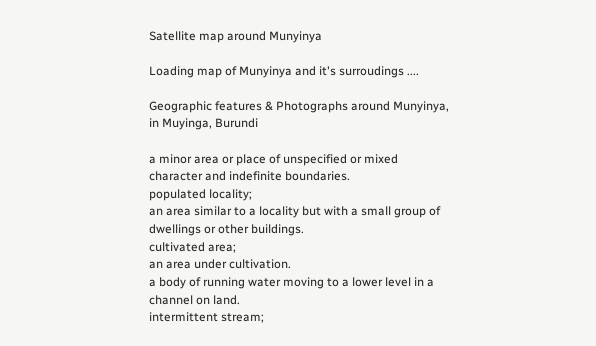Satellite map around Munyinya

Loading map of Munyinya and it's surroudings ....

Geographic features & Photographs around Munyinya, in Muyinga, Burundi

a minor area or place of unspecified or mixed character and indefinite boundaries.
populated locality;
an area similar to a locality but with a small group of dwellings or other buildings.
cultivated area;
an area under cultivation.
a body of running water moving to a lower level in a channel on land.
intermittent stream;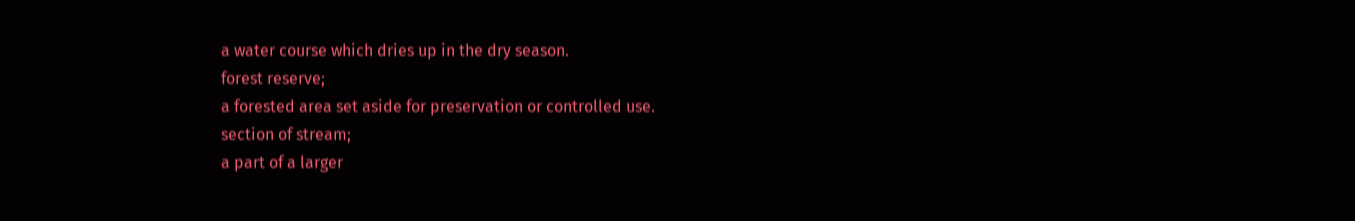a water course which dries up in the dry season.
forest reserve;
a forested area set aside for preservation or controlled use.
section of stream;
a part of a larger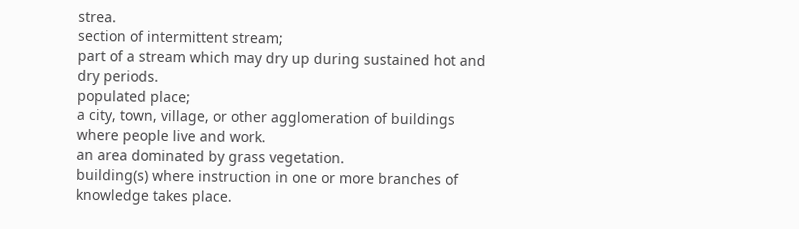strea.
section of intermittent stream;
part of a stream which may dry up during sustained hot and dry periods.
populated place;
a city, town, village, or other agglomeration of buildings where people live and work.
an area dominated by grass vegetation.
building(s) where instruction in one or more branches of knowledge takes place.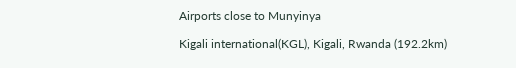Airports close to Munyinya

Kigali international(KGL), Kigali, Rwanda (192.2km)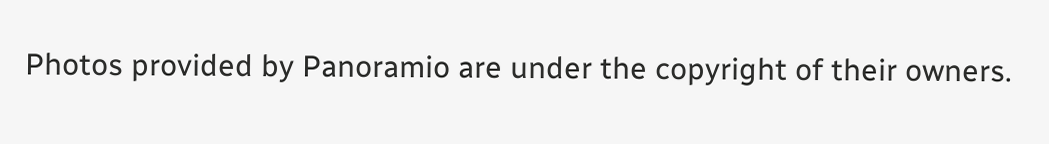Photos provided by Panoramio are under the copyright of their owners.